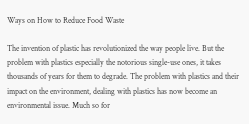Ways on How to Reduce Food Waste

The invention of plastic has revolutionized the way people live. But the problem with plastics especially the notorious single-use ones, it takes thousands of years for them to degrade. The problem with plastics and their impact on the environment, dealing with plastics has now become an environmental issue. Much so for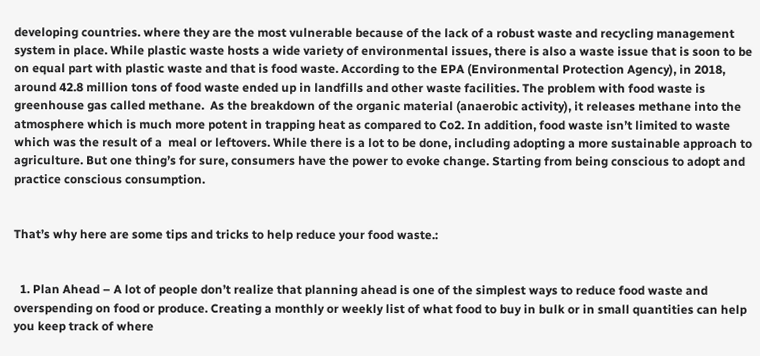developing countries. where they are the most vulnerable because of the lack of a robust waste and recycling management system in place. While plastic waste hosts a wide variety of environmental issues, there is also a waste issue that is soon to be on equal part with plastic waste and that is food waste. According to the EPA (Environmental Protection Agency), in 2018, around 42.8 million tons of food waste ended up in landfills and other waste facilities. The problem with food waste is greenhouse gas called methane.  As the breakdown of the organic material (anaerobic activity), it releases methane into the atmosphere which is much more potent in trapping heat as compared to Co2. In addition, food waste isn’t limited to waste which was the result of a  meal or leftovers. While there is a lot to be done, including adopting a more sustainable approach to agriculture. But one thing’s for sure, consumers have the power to evoke change. Starting from being conscious to adopt and practice conscious consumption.


That’s why here are some tips and tricks to help reduce your food waste.:


  1. Plan Ahead – A lot of people don’t realize that planning ahead is one of the simplest ways to reduce food waste and overspending on food or produce. Creating a monthly or weekly list of what food to buy in bulk or in small quantities can help you keep track of where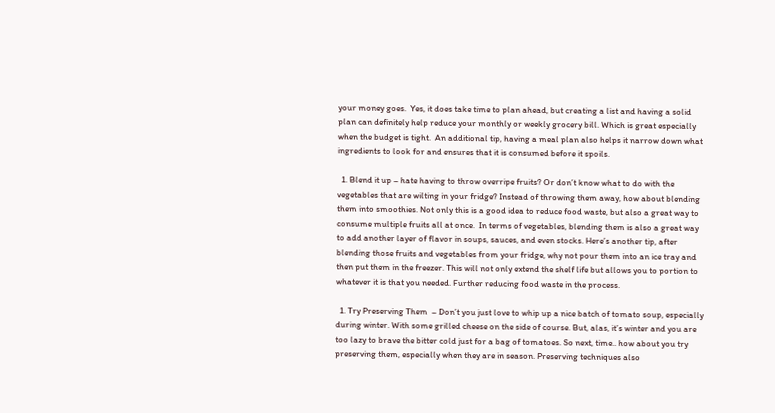your money goes.  Yes, it does take time to plan ahead, but creating a list and having a solid plan can definitely help reduce your monthly or weekly grocery bill. Which is great especially when the budget is tight.  An additional tip, having a meal plan also helps it narrow down what ingredients to look for and ensures that it is consumed before it spoils.

  1. Blend it up – hate having to throw overripe fruits? Or don’t know what to do with the vegetables that are wilting in your fridge? Instead of throwing them away, how about blending them into smoothies. Not only this is a good idea to reduce food waste, but also a great way to consume multiple fruits all at once.  In terms of vegetables, blending them is also a great way to add another layer of flavor in soups, sauces, and even stocks. Here’s another tip, after blending those fruits and vegetables from your fridge, why not pour them into an ice tray and then put them in the freezer. This will not only extend the shelf life but allows you to portion to whatever it is that you needed. Further reducing food waste in the process.

  1. Try Preserving Them  – Don’t you just love to whip up a nice batch of tomato soup, especially during winter. With some grilled cheese on the side of course. But, alas, it’s winter and you are too lazy to brave the bitter cold just for a bag of tomatoes. So next, time.. how about you try preserving them, especially when they are in season. Preserving techniques also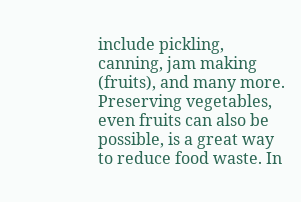include pickling, canning, jam making (fruits), and many more. Preserving vegetables, even fruits can also be possible, is a great way to reduce food waste. In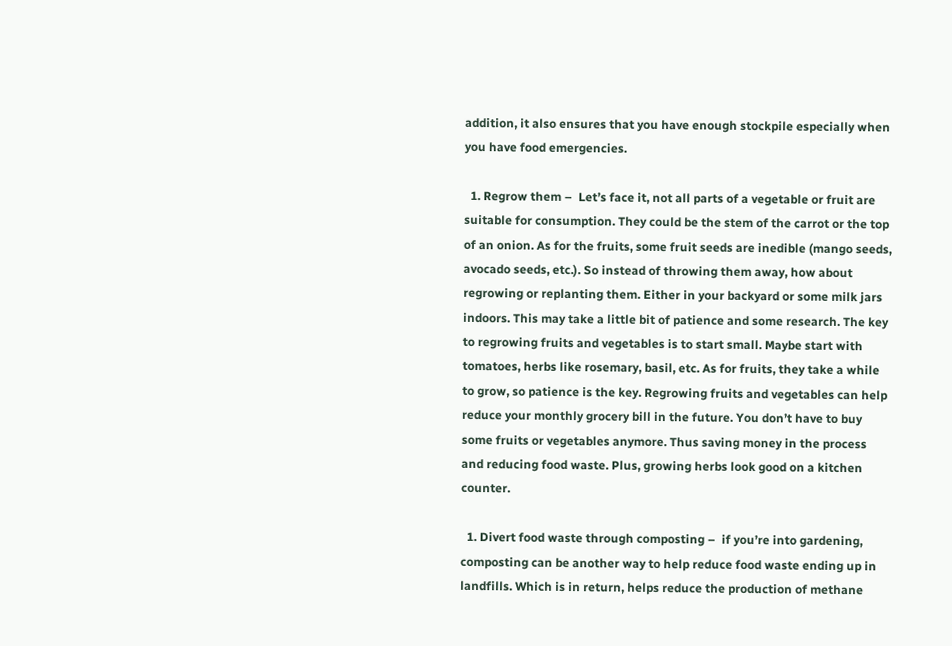addition, it also ensures that you have enough stockpile especially when you have food emergencies.

  1. Regrow them –  Let’s face it, not all parts of a vegetable or fruit are suitable for consumption. They could be the stem of the carrot or the top of an onion. As for the fruits, some fruit seeds are inedible (mango seeds, avocado seeds, etc.). So instead of throwing them away, how about regrowing or replanting them. Either in your backyard or some milk jars indoors. This may take a little bit of patience and some research. The key to regrowing fruits and vegetables is to start small. Maybe start with tomatoes, herbs like rosemary, basil, etc. As for fruits, they take a while to grow, so patience is the key. Regrowing fruits and vegetables can help reduce your monthly grocery bill in the future. You don’t have to buy some fruits or vegetables anymore. Thus saving money in the process and reducing food waste. Plus, growing herbs look good on a kitchen counter.

  1. Divert food waste through composting –  if you’re into gardening, composting can be another way to help reduce food waste ending up in landfills. Which is in return, helps reduce the production of methane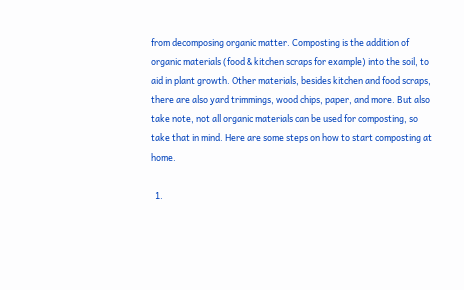from decomposing organic matter. Composting is the addition of organic materials (food & kitchen scraps for example) into the soil, to aid in plant growth. Other materials, besides kitchen and food scraps, there are also yard trimmings, wood chips, paper, and more. But also take note, not all organic materials can be used for composting, so take that in mind. Here are some steps on how to start composting at home.

  1.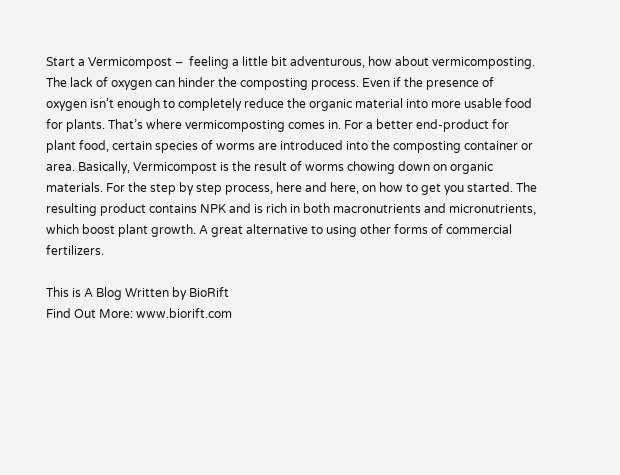Start a Vermicompost –  feeling a little bit adventurous, how about vermicomposting. The lack of oxygen can hinder the composting process. Even if the presence of oxygen isn’t enough to completely reduce the organic material into more usable food for plants. That’s where vermicomposting comes in. For a better end-product for plant food, certain species of worms are introduced into the composting container or area. Basically, Vermicompost is the result of worms chowing down on organic materials. For the step by step process, here and here, on how to get you started. The resulting product contains NPK and is rich in both macronutrients and micronutrients, which boost plant growth. A great alternative to using other forms of commercial fertilizers.

This is A Blog Written by BioRift
Find Out More: www.biorift.com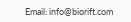Email: info@biorift.com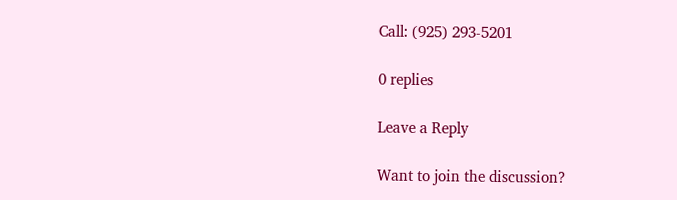Call: (925) 293-5201

0 replies

Leave a Reply

Want to join the discussion?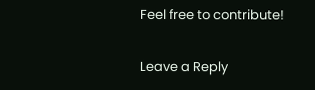Feel free to contribute!

Leave a Reply